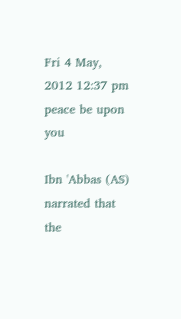Fri 4 May, 2012 12:37 pm
peace be upon you

Ibn 'Abbas (AS) narrated that the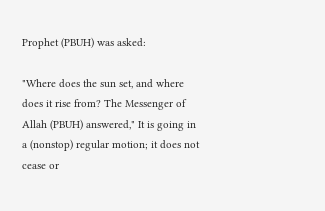Prophet (PBUH) was asked:

"Where does the sun set, and where does it rise from? The Messenger of Allah (PBUH) answered," It is going in a (nonstop) regular motion; it does not cease or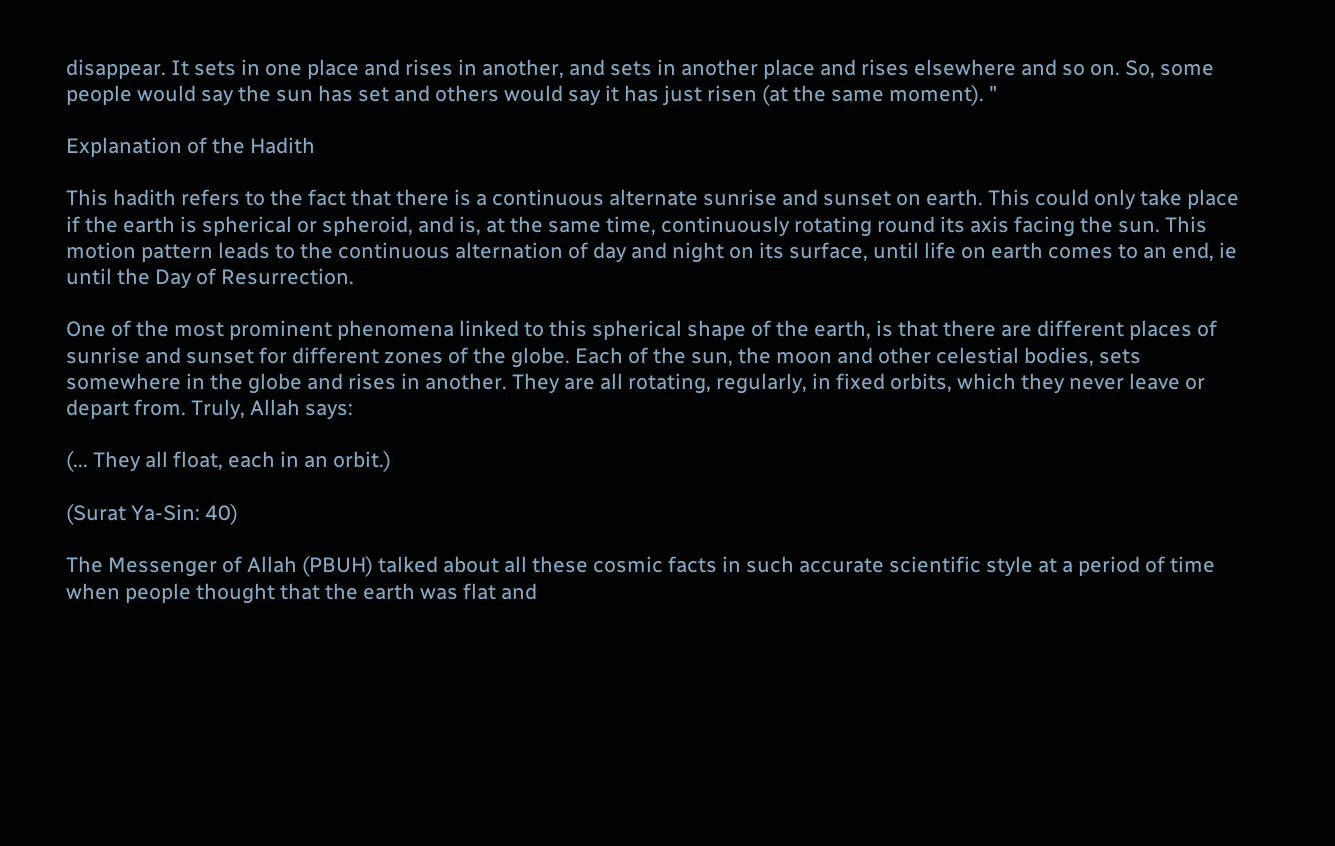disappear. It sets in one place and rises in another, and sets in another place and rises elsewhere and so on. So, some people would say the sun has set and others would say it has just risen (at the same moment). "

Explanation of the Hadith

This hadith refers to the fact that there is a continuous alternate sunrise and sunset on earth. This could only take place if the earth is spherical or spheroid, and is, at the same time, continuously rotating round its axis facing the sun. This motion pattern leads to the continuous alternation of day and night on its surface, until life on earth comes to an end, ie until the Day of Resurrection.

One of the most prominent phenomena linked to this spherical shape of the earth, is that there are different places of sunrise and sunset for different zones of the globe. Each of the sun, the moon and other celestial bodies, sets somewhere in the globe and rises in another. They are all rotating, regularly, in fixed orbits, which they never leave or depart from. Truly, Allah says:

(... They all float, each in an orbit.)

(Surat Ya-Sin: 40)

The Messenger of Allah (PBUH) talked about all these cosmic facts in such accurate scientific style at a period of time when people thought that the earth was flat and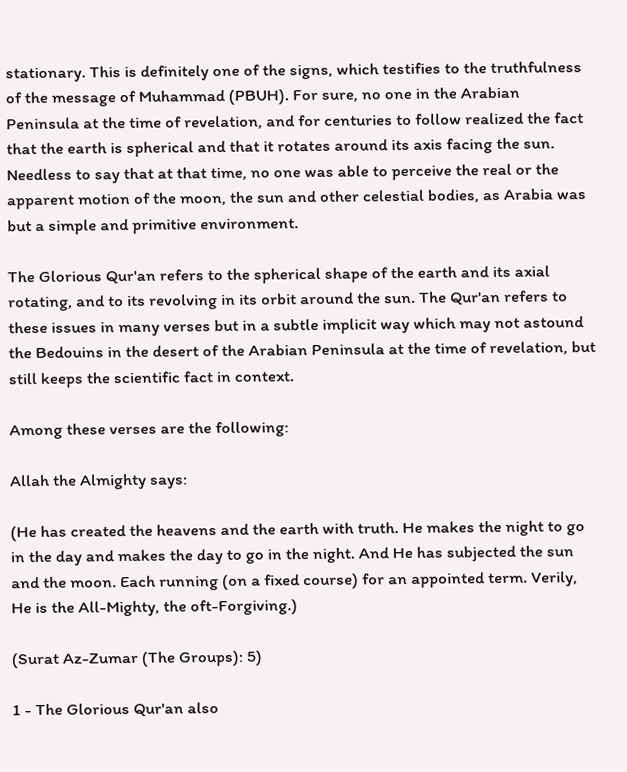stationary. This is definitely one of the signs, which testifies to the truthfulness of the message of Muhammad (PBUH). For sure, no one in the Arabian Peninsula at the time of revelation, and for centuries to follow realized the fact that the earth is spherical and that it rotates around its axis facing the sun. Needless to say that at that time, no one was able to perceive the real or the apparent motion of the moon, the sun and other celestial bodies, as Arabia was but a simple and primitive environment.

The Glorious Qur'an refers to the spherical shape of the earth and its axial rotating, and to its revolving in its orbit around the sun. The Qur'an refers to these issues in many verses but in a subtle implicit way which may not astound the Bedouins in the desert of the Arabian Peninsula at the time of revelation, but still keeps the scientific fact in context.

Among these verses are the following:

Allah the Almighty says:

(He has created the heavens and the earth with truth. He makes the night to go in the day and makes the day to go in the night. And He has subjected the sun and the moon. Each running (on a fixed course) for an appointed term. Verily, He is the All-Mighty, the oft-Forgiving.)

(Surat Az-Zumar (The Groups): 5)

1 - The Glorious Qur'an also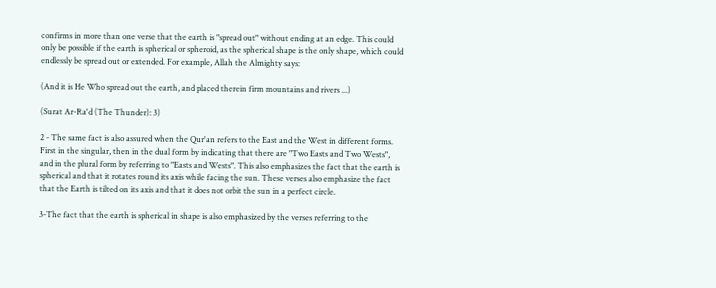confirms in more than one verse that the earth is "spread out" without ending at an edge. This could only be possible if the earth is spherical or spheroid, as the spherical shape is the only shape, which could endlessly be spread out or extended. For example, Allah the Almighty says:

(And it is He Who spread out the earth, and placed therein firm mountains and rivers ...)

(Surat Ar-Ra'd (The Thunder): 3)

2 - The same fact is also assured when the Qur'an refers to the East and the West in different forms. First in the singular, then in the dual form by indicating that there are "Two Easts and Two Wests", and in the plural form by referring to "Easts and Wests". This also emphasizes the fact that the earth is spherical and that it rotates round its axis while facing the sun. These verses also emphasize the fact that the Earth is tilted on its axis and that it does not orbit the sun in a perfect circle.

3-The fact that the earth is spherical in shape is also emphasized by the verses referring to the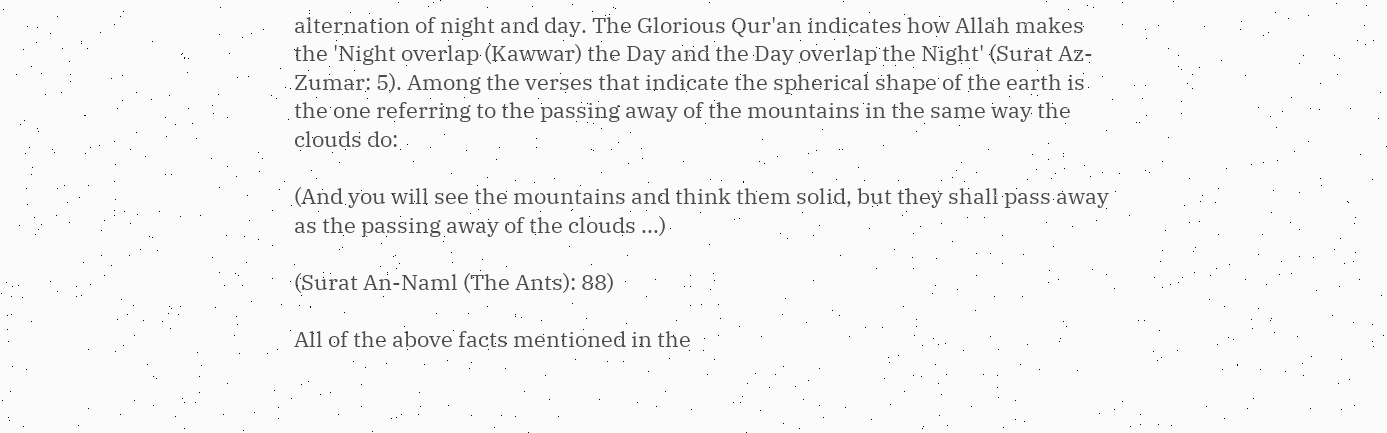alternation of night and day. The Glorious Qur'an indicates how Allah makes the 'Night overlap (Kawwar) the Day and the Day overlap the Night' (Surat Az-Zumar: 5). Among the verses that indicate the spherical shape of the earth is the one referring to the passing away of the mountains in the same way the clouds do:

(And you will see the mountains and think them solid, but they shall pass away as the passing away of the clouds ...)

(Surat An-Naml (The Ants): 88)

All of the above facts mentioned in the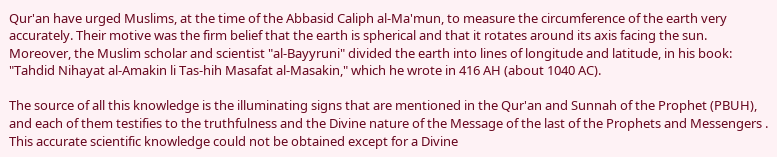Qur'an have urged Muslims, at the time of the Abbasid Caliph al-Ma'mun, to measure the circumference of the earth very accurately. Their motive was the firm belief that the earth is spherical and that it rotates around its axis facing the sun. Moreover, the Muslim scholar and scientist "al-Bayyruni" divided the earth into lines of longitude and latitude, in his book: "Tahdid Nihayat al-Amakin li Tas-hih Masafat al-Masakin," which he wrote in 416 AH (about 1040 AC).

The source of all this knowledge is the illuminating signs that are mentioned in the Qur'an and Sunnah of the Prophet (PBUH), and each of them testifies to the truthfulness and the Divine nature of the Message of the last of the Prophets and Messengers . This accurate scientific knowledge could not be obtained except for a Divine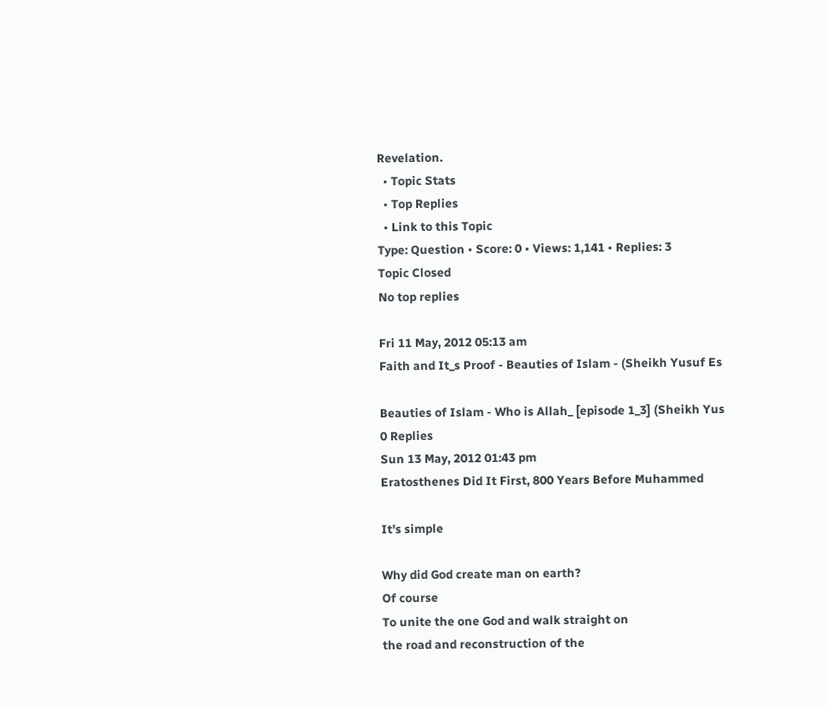Revelation.
  • Topic Stats
  • Top Replies
  • Link to this Topic
Type: Question • Score: 0 • Views: 1,141 • Replies: 3
Topic Closed
No top replies

Fri 11 May, 2012 05:13 am
Faith and It_s Proof - Beauties of Islam - (Sheikh Yusuf Es

Beauties of Islam - Who is Allah_ [episode 1_3] (Sheikh Yus
0 Replies
Sun 13 May, 2012 01:43 pm
Eratosthenes Did It First, 800 Years Before Muhammed

It's simple

Why did God create man on earth?
Of course
To unite the one God and walk straight on
the road and reconstruction of the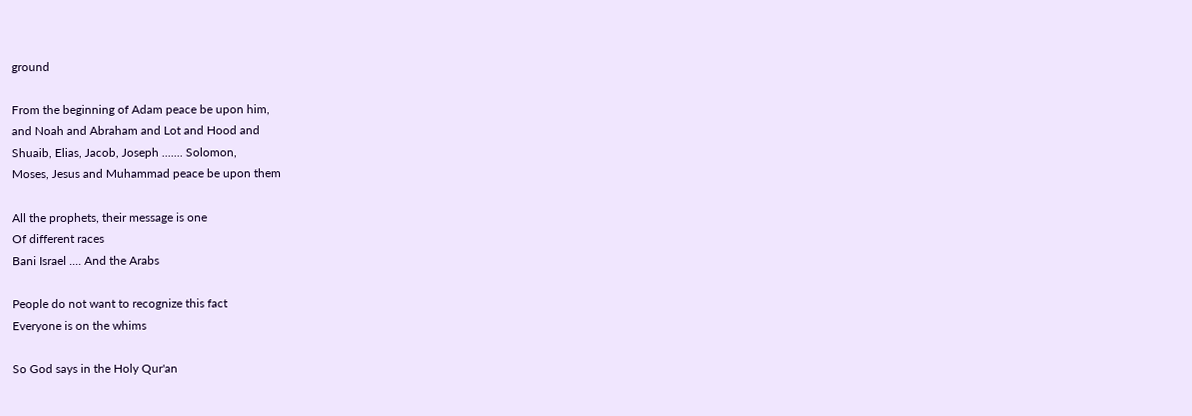ground

From the beginning of Adam peace be upon him,
and Noah and Abraham and Lot and Hood and
Shuaib, Elias, Jacob, Joseph ....... Solomon,
Moses, Jesus and Muhammad peace be upon them

All the prophets, their message is one
Of different races
Bani Israel .... And the Arabs

People do not want to recognize this fact
Everyone is on the whims

So God says in the Holy Qur'an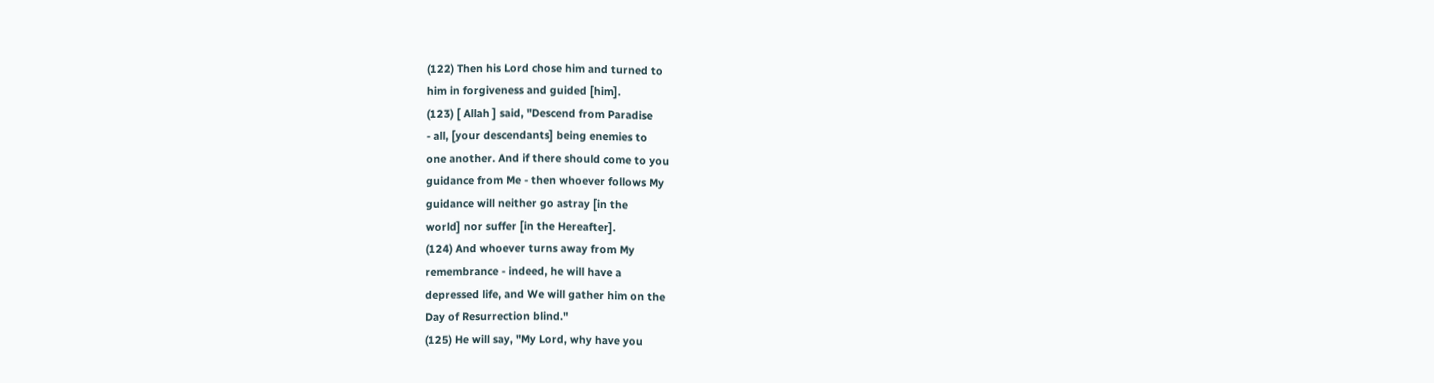(122) Then his Lord chose him and turned to
him in forgiveness and guided [him].
(123) [ Allah ] said, "Descend from Paradise
- all, [your descendants] being enemies to
one another. And if there should come to you
guidance from Me - then whoever follows My
guidance will neither go astray [in the
world] nor suffer [in the Hereafter].
(124) And whoever turns away from My
remembrance - indeed, he will have a
depressed life, and We will gather him on the
Day of Resurrection blind."
(125) He will say, "My Lord, why have you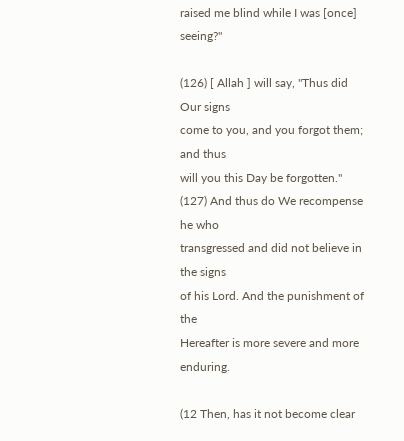raised me blind while I was [once] seeing?"

(126) [ Allah ] will say, "Thus did Our signs
come to you, and you forgot them; and thus
will you this Day be forgotten."
(127) And thus do We recompense he who
transgressed and did not believe in the signs
of his Lord. And the punishment of the
Hereafter is more severe and more enduring.

(12 Then, has it not become clear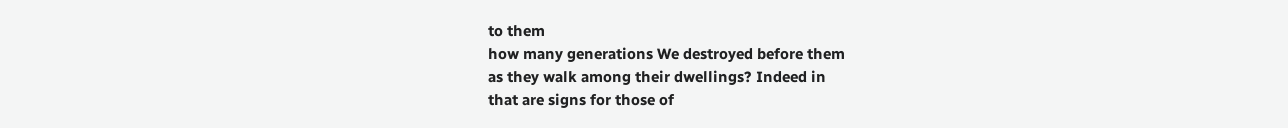to them
how many generations We destroyed before them
as they walk among their dwellings? Indeed in
that are signs for those of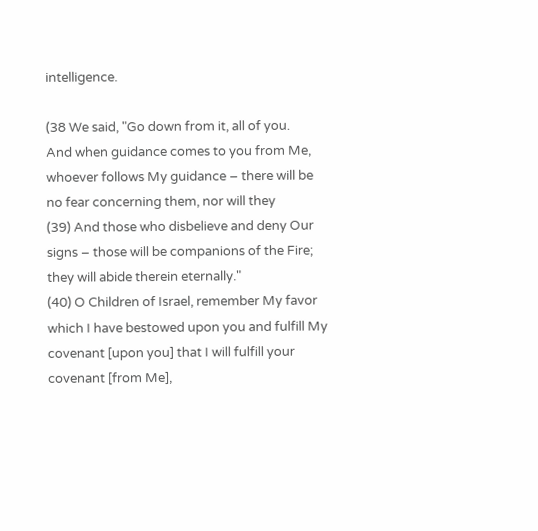intelligence.

(38 We said, "Go down from it, all of you.
And when guidance comes to you from Me,
whoever follows My guidance – there will be
no fear concerning them, nor will they
(39) And those who disbelieve and deny Our
signs – those will be companions of the Fire;
they will abide therein eternally."
(40) O Children of Israel, remember My favor
which I have bestowed upon you and fulfill My
covenant [upon you] that I will fulfill your
covenant [from Me],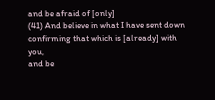and be afraid of [only]
(41) And believe in what I have sent down
confirming that which is [already] with you,
and be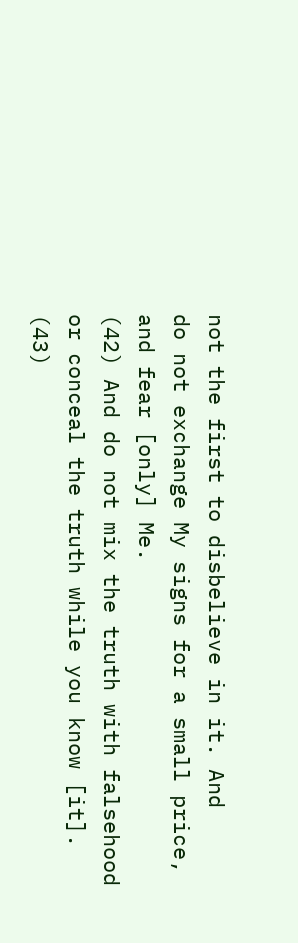not the first to disbelieve in it. And
do not exchange My signs for a small price,
and fear [only] Me.
(42) And do not mix the truth with falsehood
or conceal the truth while you know [it].
(43)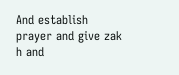And establish prayer and give zak h and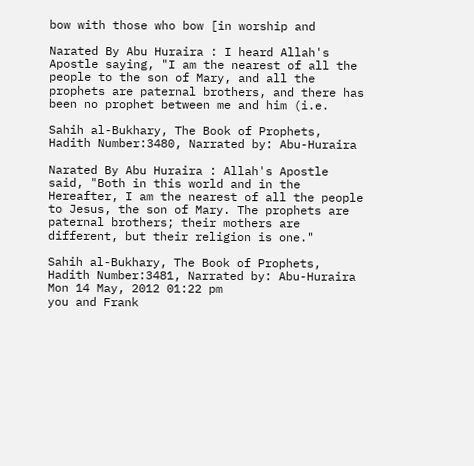bow with those who bow [in worship and

Narated By Abu Huraira : I heard Allah's
Apostle saying, "I am the nearest of all the
people to the son of Mary, and all the
prophets are paternal brothers, and there has
been no prophet between me and him (i.e.

Sahih al-Bukhary, The Book of Prophets,
Hadith Number:3480, Narrated by: Abu-Huraira

Narated By Abu Huraira : Allah's Apostle
said, "Both in this world and in the
Hereafter, I am the nearest of all the people
to Jesus, the son of Mary. The prophets are
paternal brothers; their mothers are
different, but their religion is one."

Sahih al-Bukhary, The Book of Prophets,
Hadith Number:3481, Narrated by: Abu-Huraira
Mon 14 May, 2012 01:22 pm
you and Frank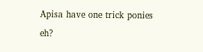Apisa have one trick ponies eh?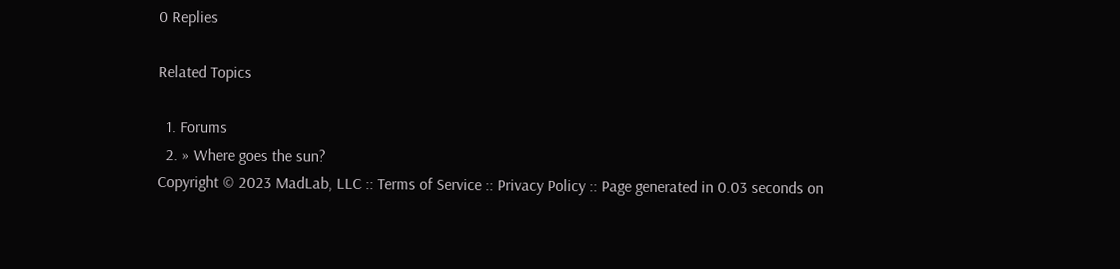0 Replies

Related Topics

  1. Forums
  2. » Where goes the sun?
Copyright © 2023 MadLab, LLC :: Terms of Service :: Privacy Policy :: Page generated in 0.03 seconds on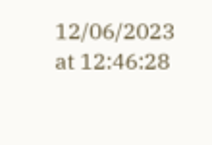12/06/2023 at 12:46:28